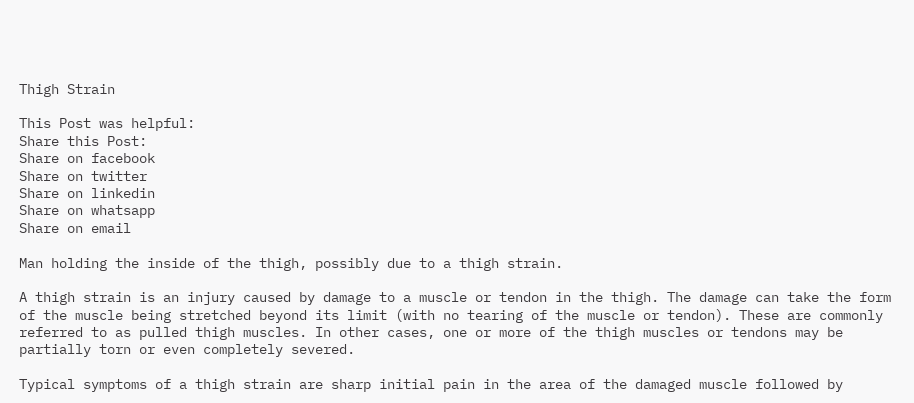Thigh Strain

This Post was helpful:
Share this Post:
Share on facebook
Share on twitter
Share on linkedin
Share on whatsapp
Share on email

Man holding the inside of the thigh, possibly due to a thigh strain.

A thigh strain is an injury caused by damage to a muscle or tendon in the thigh. The damage can take the form of the muscle being stretched beyond its limit (with no tearing of the muscle or tendon). These are commonly referred to as pulled thigh muscles. In other cases, one or more of the thigh muscles or tendons may be partially torn or even completely severed.

Typical symptoms of a thigh strain are sharp initial pain in the area of the damaged muscle followed by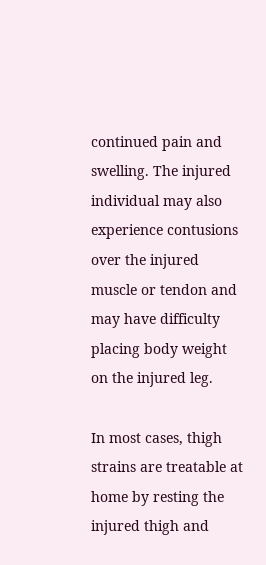continued pain and swelling. The injured individual may also experience contusions over the injured muscle or tendon and may have difficulty placing body weight on the injured leg.

In most cases, thigh strains are treatable at home by resting the injured thigh and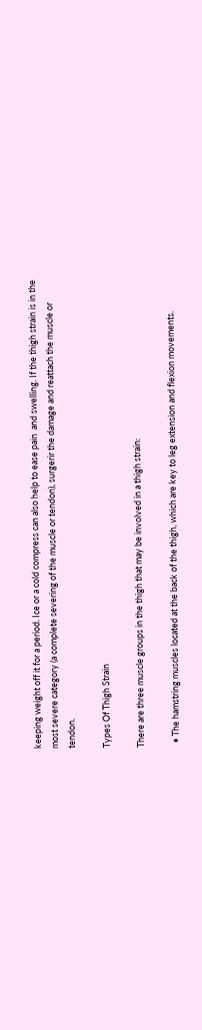keeping weight off it for a period. Ice or a cold compress can also help to ease pain  and swelling. If the thigh strain is in the most severe category (a complete severing of the muscle or tendon), surgerir the damage and reattach the muscle or tendon.

Types Of Thigh Strain

There are three muscle groups in the thigh that may be involved in a thigh strain:

  • The hamstring muscles located at the back of the thigh, which are key to leg extension and flexion movements.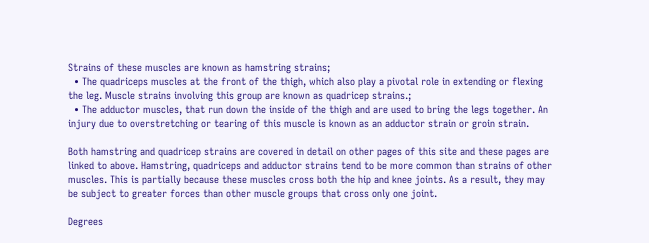Strains of these muscles are known as hamstring strains;
  • The quadriceps muscles at the front of the thigh, which also play a pivotal role in extending or flexing the leg. Muscle strains involving this group are known as quadricep strains.;
  • The adductor muscles, that run down the inside of the thigh and are used to bring the legs together. An injury due to overstretching or tearing of this muscle is known as an adductor strain or groin strain.

Both hamstring and quadricep strains are covered in detail on other pages of this site and these pages are linked to above. Hamstring, quadriceps and adductor strains tend to be more common than strains of other muscles. This is partially because these muscles cross both the hip and knee joints. As a result, they may be subject to greater forces than other muscle groups that cross only one joint.

Degrees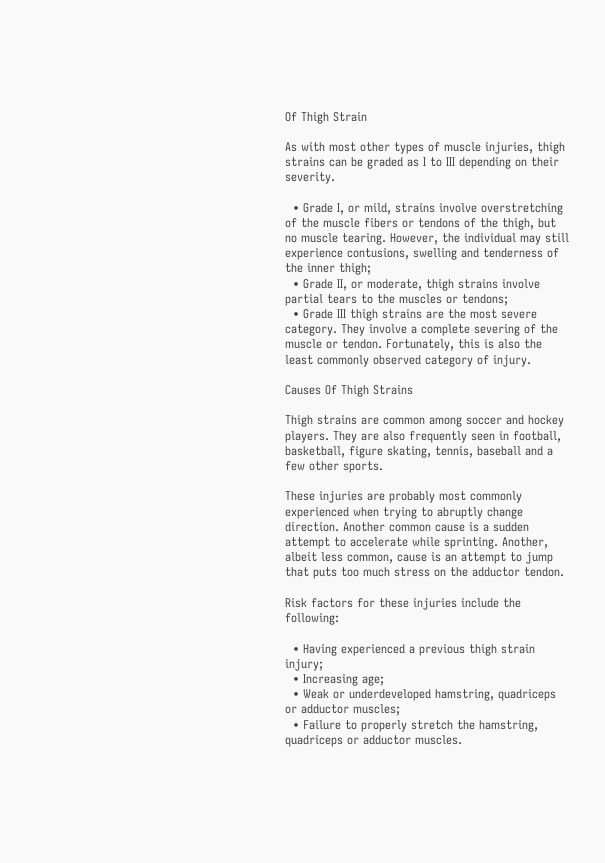Of Thigh Strain

As with most other types of muscle injuries, thigh strains can be graded as I to III depending on their severity.

  • Grade I, or mild, strains involve overstretching of the muscle fibers or tendons of the thigh, but no muscle tearing. However, the individual may still  experience contusions, swelling and tenderness of the inner thigh;
  • Grade II, or moderate, thigh strains involve partial tears to the muscles or tendons;
  • Grade III thigh strains are the most severe category. They involve a complete severing of the muscle or tendon. Fortunately, this is also the least commonly observed category of injury.

Causes Of Thigh Strains

Thigh strains are common among soccer and hockey players. They are also frequently seen in football, basketball, figure skating, tennis, baseball and a few other sports.

These injuries are probably most commonly experienced when trying to abruptly change direction. Another common cause is a sudden attempt to accelerate while sprinting. Another, albeit less common, cause is an attempt to jump that puts too much stress on the adductor tendon.

Risk factors for these injuries include the following:

  • Having experienced a previous thigh strain injury;
  • Increasing age;
  • Weak or underdeveloped hamstring, quadriceps or adductor muscles;
  • Failure to properly stretch the hamstring, quadriceps or adductor muscles.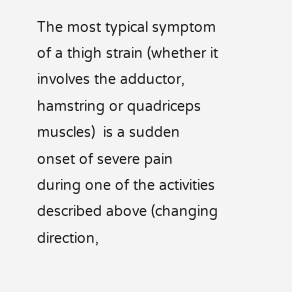The most typical symptom of a thigh strain (whether it involves the adductor, hamstring or quadriceps muscles)  is a sudden onset of severe pain during one of the activities described above (changing direction,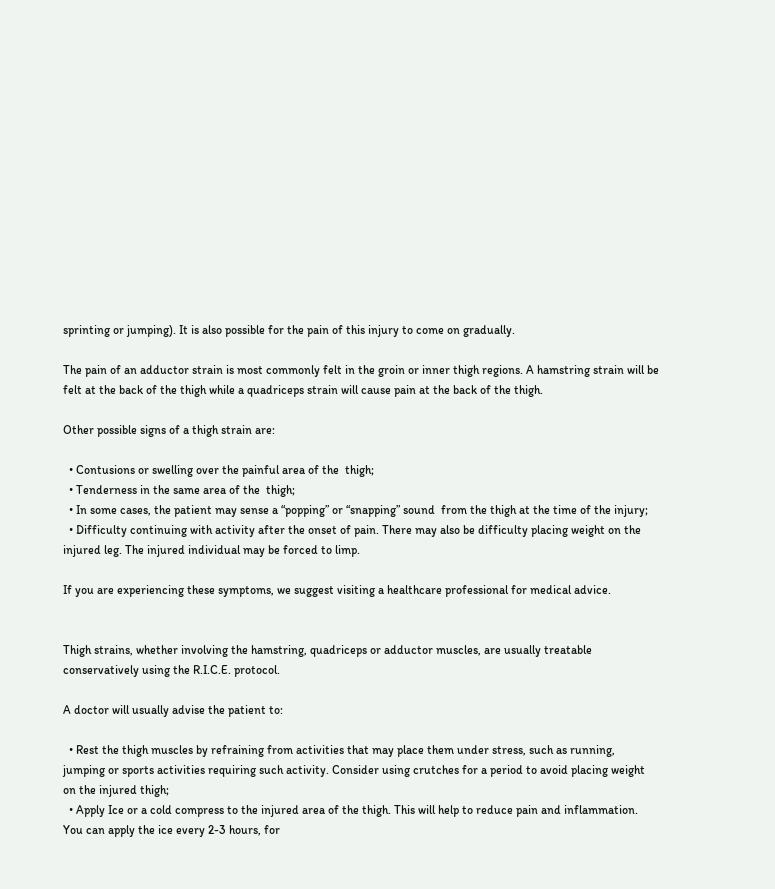sprinting or jumping). It is also possible for the pain of this injury to come on gradually.

The pain of an adductor strain is most commonly felt in the groin or inner thigh regions. A hamstring strain will be felt at the back of the thigh while a quadriceps strain will cause pain at the back of the thigh.

Other possible signs of a thigh strain are:

  • Contusions or swelling over the painful area of the  thigh;
  • Tenderness in the same area of the  thigh;
  • In some cases, the patient may sense a “popping” or “snapping” sound  from the thigh at the time of the injury;
  • Difficulty continuing with activity after the onset of pain. There may also be difficulty placing weight on the injured leg. The injured individual may be forced to limp.

If you are experiencing these symptoms, we suggest visiting a healthcare professional for medical advice.


Thigh strains, whether involving the hamstring, quadriceps or adductor muscles, are usually treatable conservatively using the R.I.C.E. protocol.

A doctor will usually advise the patient to:

  • Rest the thigh muscles by refraining from activities that may place them under stress, such as running, jumping or sports activities requiring such activity. Consider using crutches for a period to avoid placing weight on the injured thigh;
  • Apply Ice or a cold compress to the injured area of the thigh. This will help to reduce pain and inflammation. You can apply the ice every 2-3 hours, for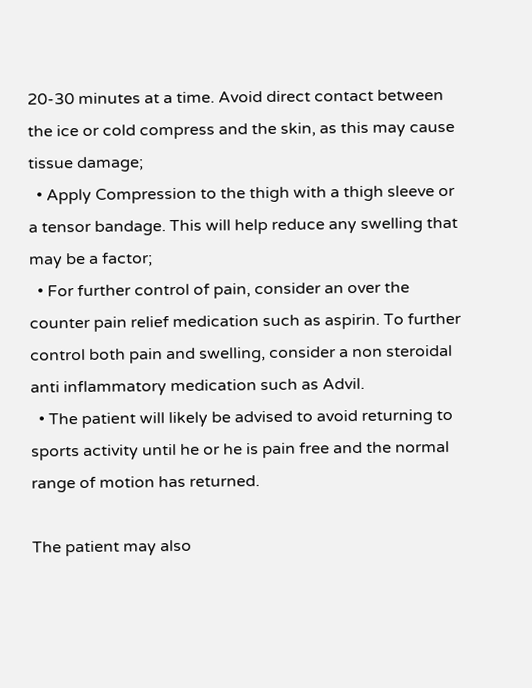20-30 minutes at a time. Avoid direct contact between the ice or cold compress and the skin, as this may cause tissue damage;
  • Apply Compression to the thigh with a thigh sleeve or a tensor bandage. This will help reduce any swelling that may be a factor;
  • For further control of pain, consider an over the counter pain relief medication such as aspirin. To further control both pain and swelling, consider a non steroidal anti inflammatory medication such as Advil.
  • The patient will likely be advised to avoid returning to sports activity until he or he is pain free and the normal range of motion has returned.

The patient may also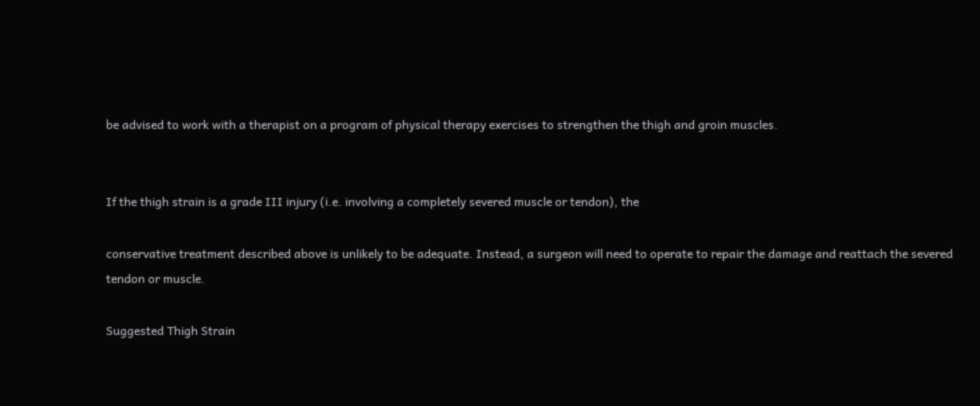be advised to work with a therapist on a program of physical therapy exercises to strengthen the thigh and groin muscles.


If the thigh strain is a grade III injury (i.e. involving a completely severed muscle or tendon), the

conservative treatment described above is unlikely to be adequate. Instead, a surgeon will need to operate to repair the damage and reattach the severed tendon or muscle.

Suggested Thigh Strain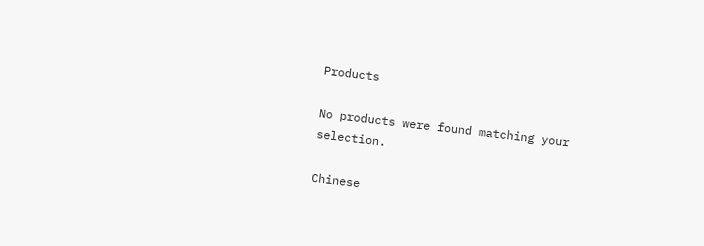Products

No products were found matching your selection.

Chinese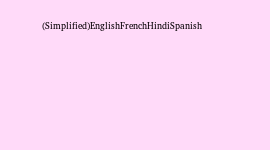(Simplified)EnglishFrenchHindiSpanish